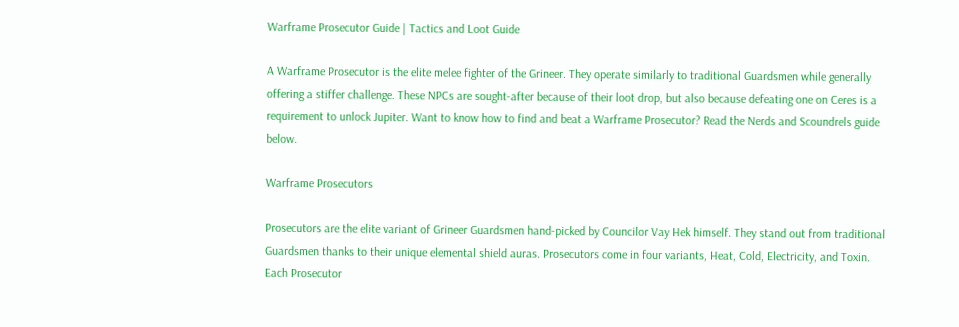Warframe Prosecutor Guide | Tactics and Loot Guide

A Warframe Prosecutor is the elite melee fighter of the Grineer. They operate similarly to traditional Guardsmen while generally offering a stiffer challenge. These NPCs are sought-after because of their loot drop, but also because defeating one on Ceres is a requirement to unlock Jupiter. Want to know how to find and beat a Warframe Prosecutor? Read the Nerds and Scoundrels guide below.

Warframe Prosecutors

Prosecutors are the elite variant of Grineer Guardsmen hand-picked by Councilor Vay Hek himself. They stand out from traditional Guardsmen thanks to their unique elemental shield auras. Prosecutors come in four variants, Heat, Cold, Electricity, and Toxin. Each Prosecutor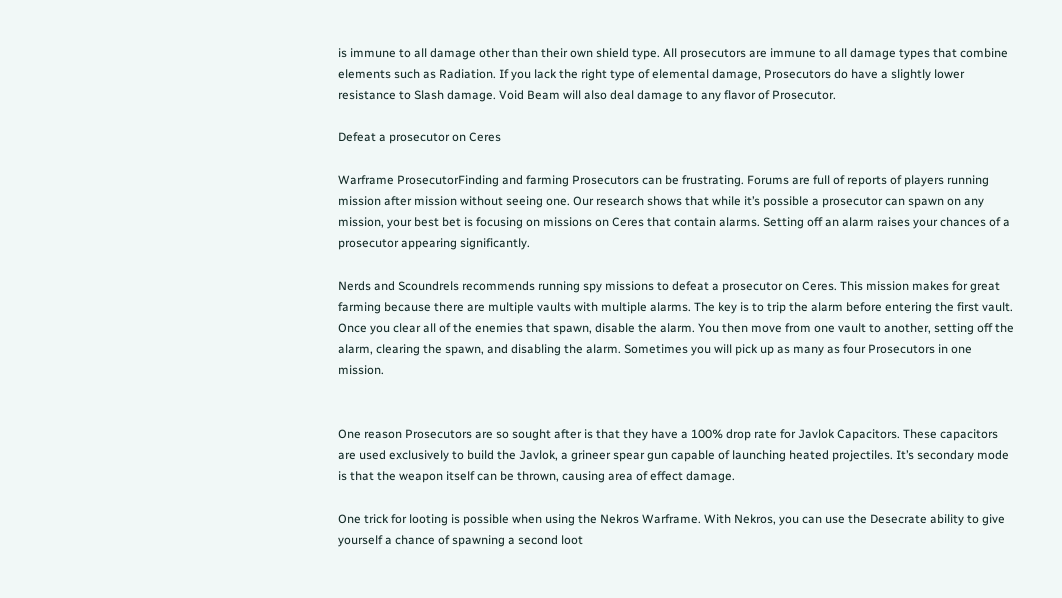is immune to all damage other than their own shield type. All prosecutors are immune to all damage types that combine elements such as Radiation. If you lack the right type of elemental damage, Prosecutors do have a slightly lower resistance to Slash damage. Void Beam will also deal damage to any flavor of Prosecutor.

Defeat a prosecutor on Ceres

Warframe ProsecutorFinding and farming Prosecutors can be frustrating. Forums are full of reports of players running mission after mission without seeing one. Our research shows that while it’s possible a prosecutor can spawn on any mission, your best bet is focusing on missions on Ceres that contain alarms. Setting off an alarm raises your chances of a prosecutor appearing significantly.

Nerds and Scoundrels recommends running spy missions to defeat a prosecutor on Ceres. This mission makes for great farming because there are multiple vaults with multiple alarms. The key is to trip the alarm before entering the first vault. Once you clear all of the enemies that spawn, disable the alarm. You then move from one vault to another, setting off the alarm, clearing the spawn, and disabling the alarm. Sometimes you will pick up as many as four Prosecutors in one mission.


One reason Prosecutors are so sought after is that they have a 100% drop rate for Javlok Capacitors. These capacitors are used exclusively to build the Javlok, a grineer spear gun capable of launching heated projectiles. It’s secondary mode is that the weapon itself can be thrown, causing area of effect damage.

One trick for looting is possible when using the Nekros Warframe. With Nekros, you can use the Desecrate ability to give yourself a chance of spawning a second loot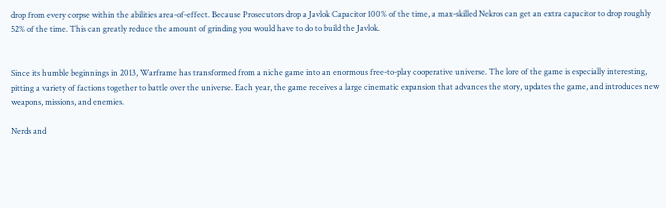drop from every corpse within the abilities area-of-effect. Because Prosecutors drop a Javlok Capacitor 100% of the time, a max-skilled Nekros can get an extra capacitor to drop roughly 52% of the time. This can greatly reduce the amount of grinding you would have to do to build the Javlok.


Since its humble beginnings in 2013, Warframe has transformed from a niche game into an enormous free-to-play cooperative universe. The lore of the game is especially interesting, pitting a variety of factions together to battle over the universe. Each year, the game receives a large cinematic expansion that advances the story, updates the game, and introduces new weapons, missions, and enemies.

Nerds and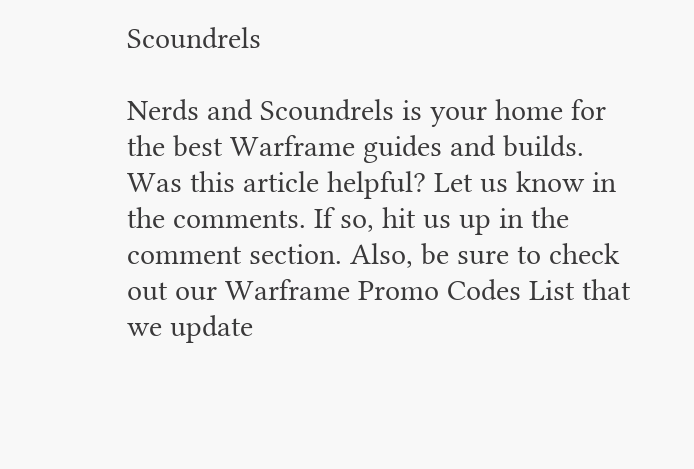Scoundrels

Nerds and Scoundrels is your home for the best Warframe guides and builds. Was this article helpful? Let us know in the comments. If so, hit us up in the comment section. Also, be sure to check out our Warframe Promo Codes List that we update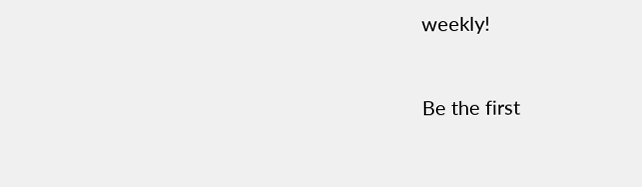weekly!


Be the first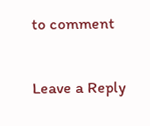to comment

Leave a Reply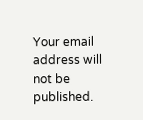Your email address will not be published.